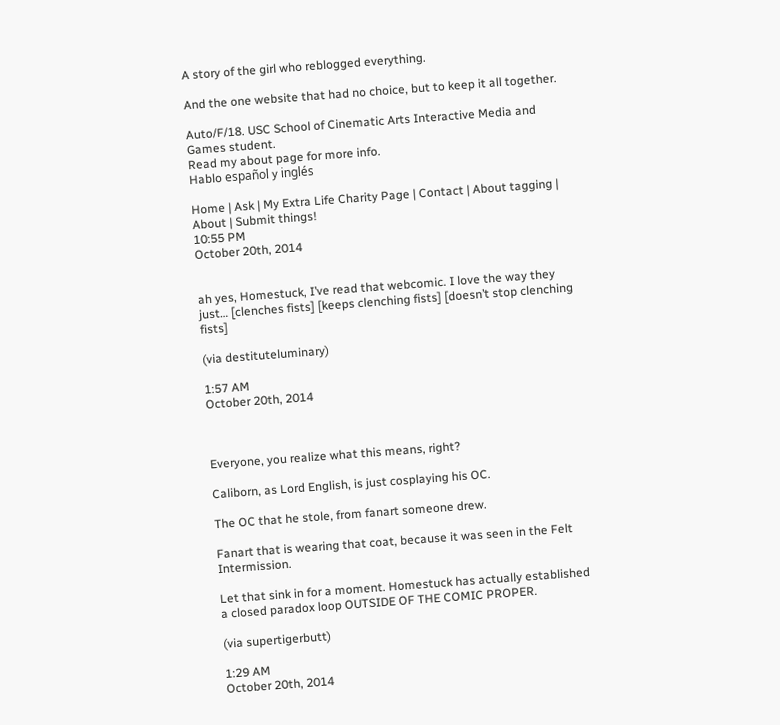A story of the girl who reblogged everything.

And the one website that had no choice, but to keep it all together.

Auto/F/18. USC School of Cinematic Arts Interactive Media and Games student.
Read my about page for more info.
Hablo español y inglés

Home | Ask | My Extra Life Charity Page | Contact | About tagging | About | Submit things!
10:55 PM
October 20th, 2014


ah yes, Homestuck, I’ve read that webcomic. I love the way they just… [clenches fists] [keeps clenching fists] [doesn’t stop clenching fists]

(via destituteluminary)

1:57 AM
October 20th, 2014



Everyone, you realize what this means, right?

Caliborn, as Lord English, is just cosplaying his OC.

The OC that he stole, from fanart someone drew.

Fanart that is wearing that coat, because it was seen in the Felt Intermission.

Let that sink in for a moment. Homestuck has actually established a closed paradox loop OUTSIDE OF THE COMIC PROPER.

(via supertigerbutt)

1:29 AM
October 20th, 2014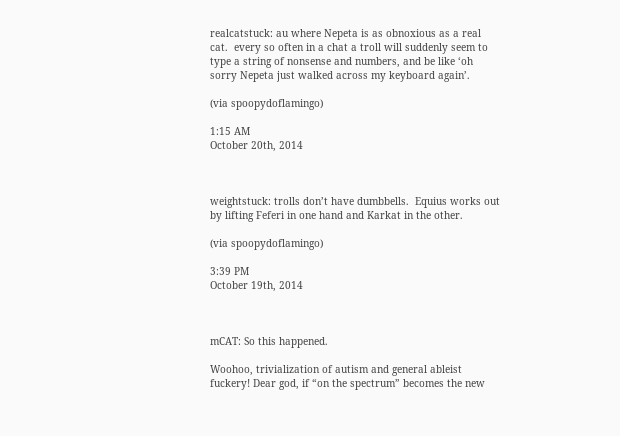realcatstuck: au where Nepeta is as obnoxious as a real cat.  every so often in a chat a troll will suddenly seem to type a string of nonsense and numbers, and be like ‘oh sorry Nepeta just walked across my keyboard again’.

(via spoopydoflamingo)

1:15 AM
October 20th, 2014



weightstuck: trolls don’t have dumbbells.  Equius works out by lifting Feferi in one hand and Karkat in the other.

(via spoopydoflamingo)

3:39 PM
October 19th, 2014



mCAT: So this happened.

Woohoo, trivialization of autism and general ableist fuckery! Dear god, if “on the spectrum” becomes the new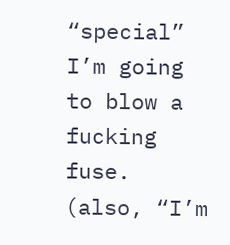“special” I’m going to blow a fucking fuse. (also, “I’m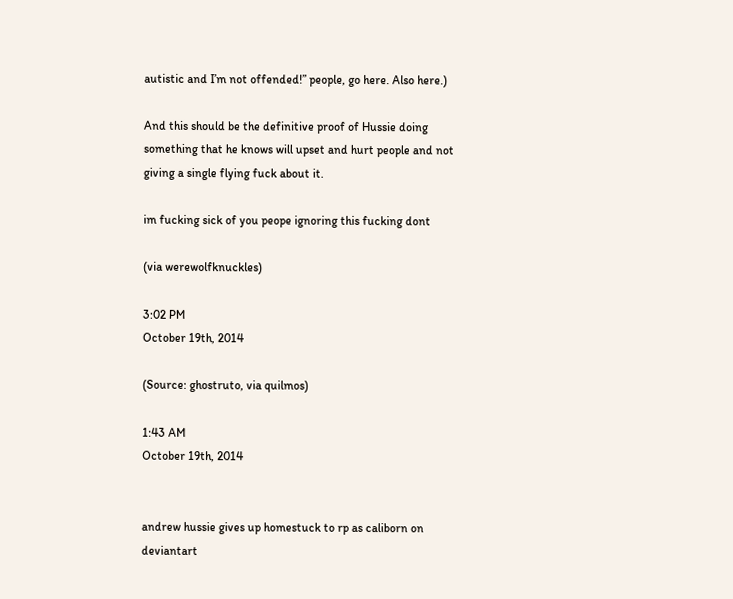autistic and I’m not offended!” people, go here. Also here.)

And this should be the definitive proof of Hussie doing something that he knows will upset and hurt people and not giving a single flying fuck about it.

im fucking sick of you peope ignoring this fucking dont

(via werewolfknuckles)

3:02 PM
October 19th, 2014

(Source: ghostruto, via quilmos)

1:43 AM
October 19th, 2014


andrew hussie gives up homestuck to rp as caliborn on deviantart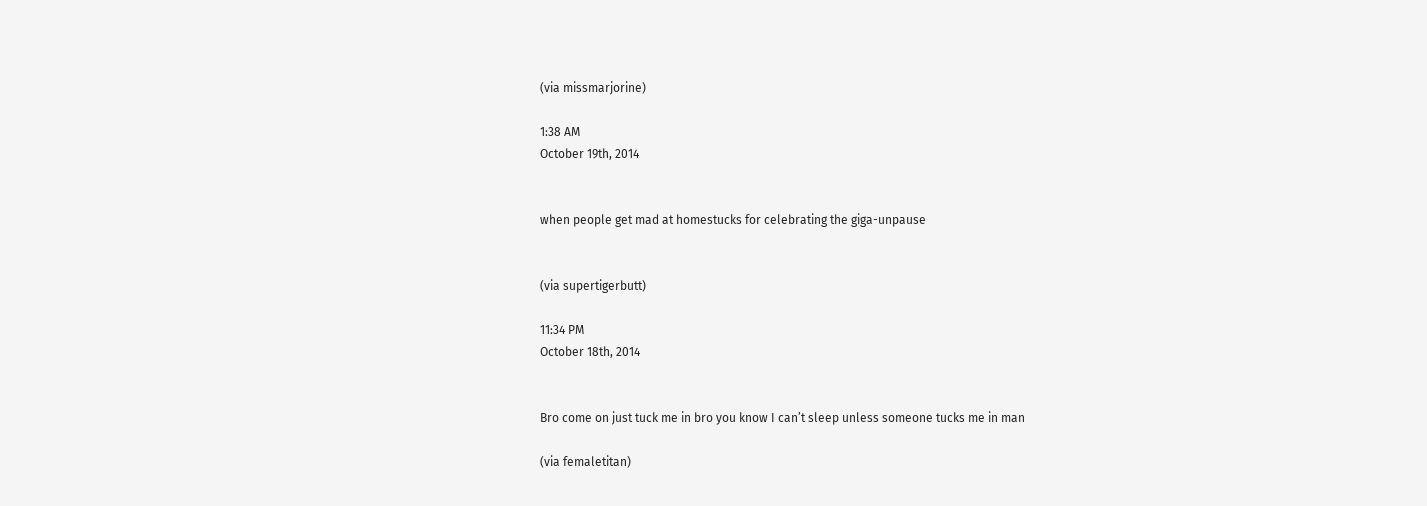(via missmarjorine)

1:38 AM
October 19th, 2014


when people get mad at homestucks for celebrating the giga-unpause


(via supertigerbutt)

11:34 PM
October 18th, 2014


Bro come on just tuck me in bro you know I can’t sleep unless someone tucks me in man

(via femaletitan)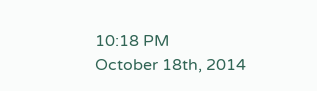10:18 PM
October 18th, 2014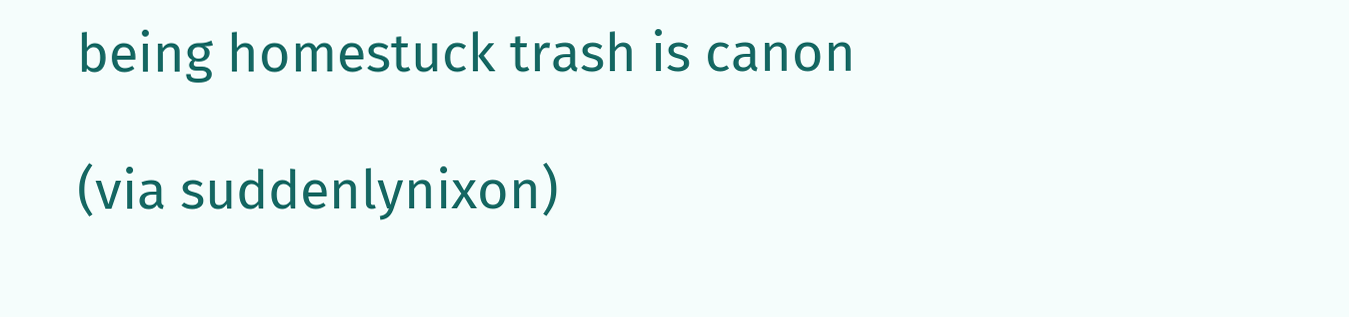being homestuck trash is canon

(via suddenlynixon)